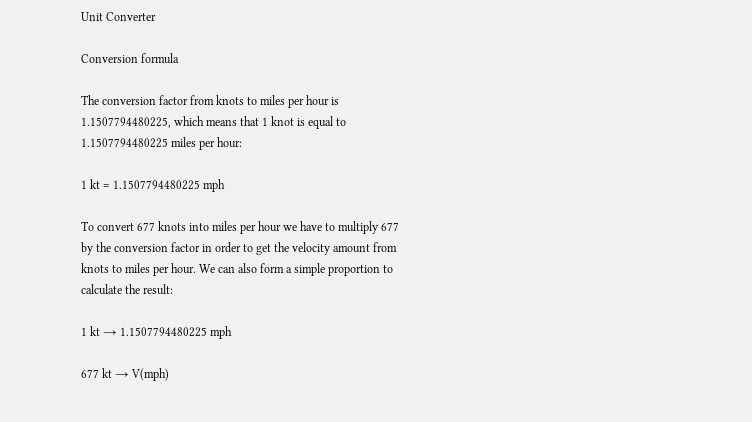Unit Converter

Conversion formula

The conversion factor from knots to miles per hour is 1.1507794480225, which means that 1 knot is equal to 1.1507794480225 miles per hour:

1 kt = 1.1507794480225 mph

To convert 677 knots into miles per hour we have to multiply 677 by the conversion factor in order to get the velocity amount from knots to miles per hour. We can also form a simple proportion to calculate the result:

1 kt → 1.1507794480225 mph

677 kt → V(mph)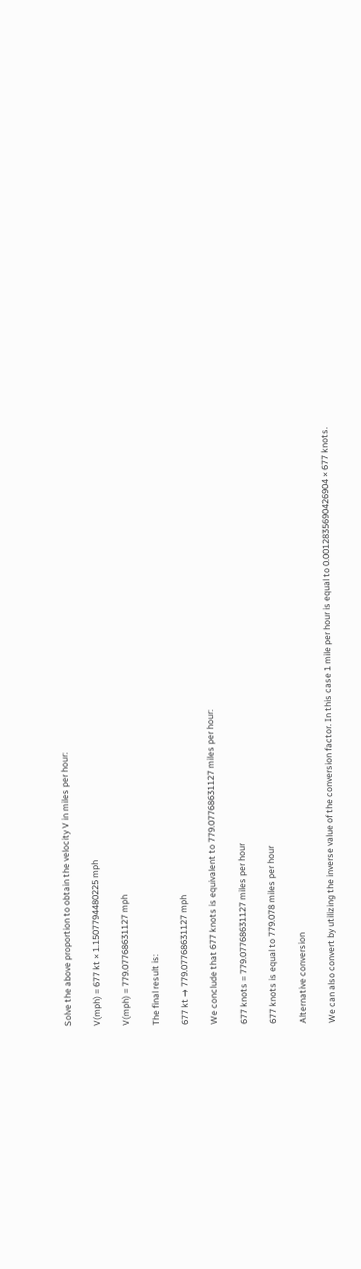Solve the above proportion to obtain the velocity V in miles per hour:

V(mph) = 677 kt × 1.1507794480225 mph

V(mph) = 779.07768631127 mph

The final result is:

677 kt → 779.07768631127 mph

We conclude that 677 knots is equivalent to 779.07768631127 miles per hour:

677 knots = 779.07768631127 miles per hour

677 knots is equal to 779.078 miles per hour

Alternative conversion

We can also convert by utilizing the inverse value of the conversion factor. In this case 1 mile per hour is equal to 0.0012835690426904 × 677 knots.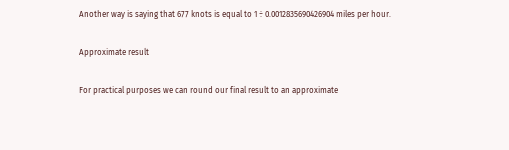Another way is saying that 677 knots is equal to 1 ÷ 0.0012835690426904 miles per hour.

Approximate result

For practical purposes we can round our final result to an approximate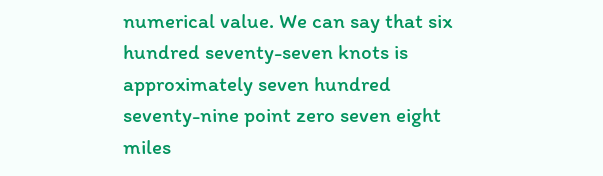numerical value. We can say that six hundred seventy-seven knots is approximately seven hundred seventy-nine point zero seven eight miles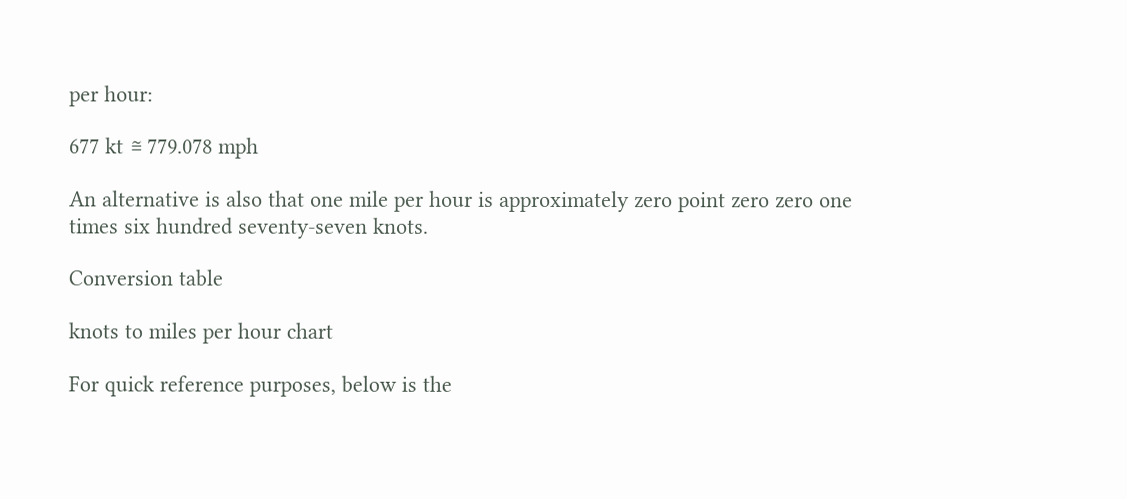per hour:

677 kt ≅ 779.078 mph

An alternative is also that one mile per hour is approximately zero point zero zero one times six hundred seventy-seven knots.

Conversion table

knots to miles per hour chart

For quick reference purposes, below is the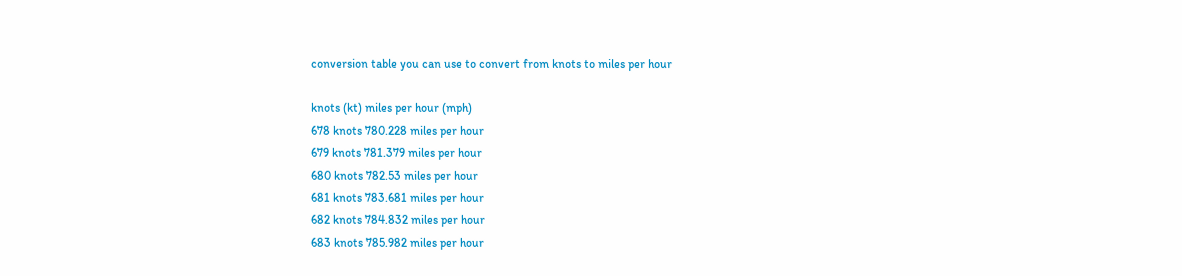conversion table you can use to convert from knots to miles per hour

knots (kt) miles per hour (mph)
678 knots 780.228 miles per hour
679 knots 781.379 miles per hour
680 knots 782.53 miles per hour
681 knots 783.681 miles per hour
682 knots 784.832 miles per hour
683 knots 785.982 miles per hour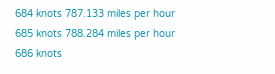684 knots 787.133 miles per hour
685 knots 788.284 miles per hour
686 knots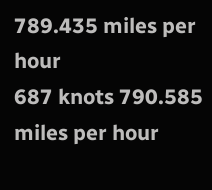789.435 miles per hour
687 knots 790.585 miles per hour